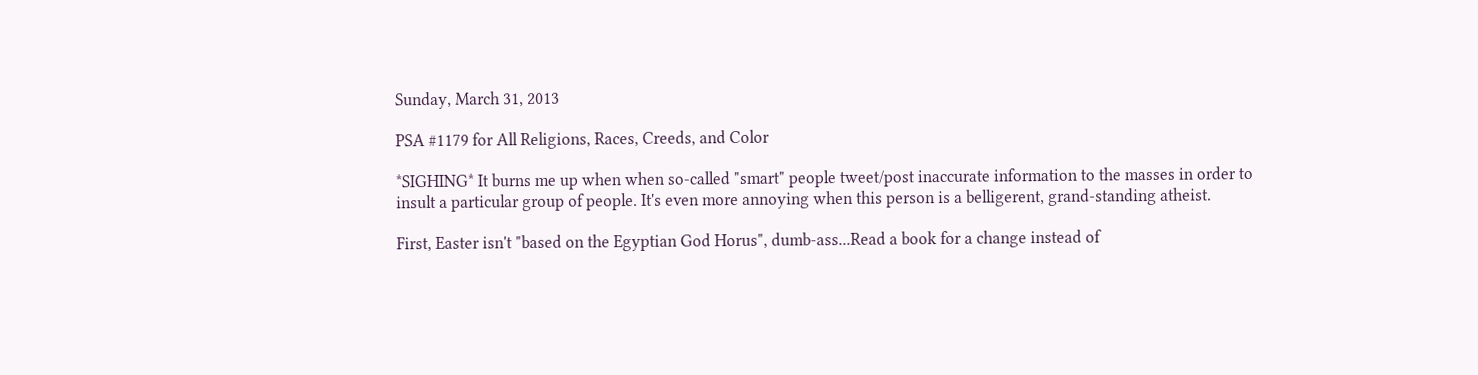Sunday, March 31, 2013

PSA #1179 for All Religions, Races, Creeds, and Color

*SIGHING* It burns me up when when so-called "smart" people tweet/post inaccurate information to the masses in order to insult a particular group of people. It's even more annoying when this person is a belligerent, grand-standing atheist.

First, Easter isn't "based on the Egyptian God Horus", dumb-ass...Read a book for a change instead of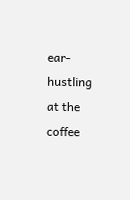ear-hustling at the coffee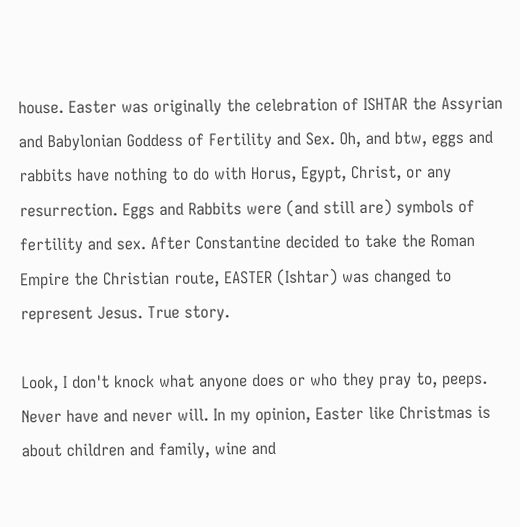house. Easter was originally the celebration of ISHTAR the Assyrian and Babylonian Goddess of Fertility and Sex. Oh, and btw, eggs and rabbits have nothing to do with Horus, Egypt, Christ, or any resurrection. Eggs and Rabbits were (and still are) symbols of fertility and sex. After Constantine decided to take the Roman Empire the Christian route, EASTER (Ishtar) was changed to represent Jesus. True story.

Look, I don't knock what anyone does or who they pray to, peeps. Never have and never will. In my opinion, Easter like Christmas is about children and family, wine and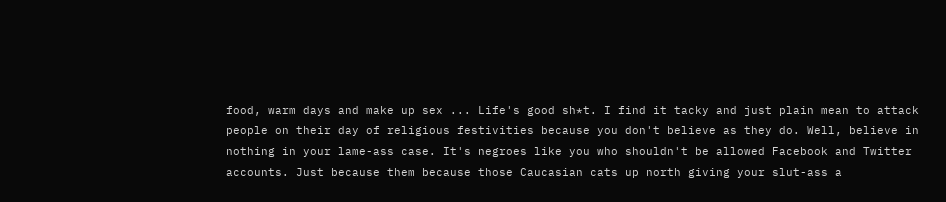food, warm days and make up sex ... Life's good sh*t. I find it tacky and just plain mean to attack people on their day of religious festivities because you don't believe as they do. Well, believe in nothing in your lame-ass case. It's negroes like you who shouldn't be allowed Facebook and Twitter accounts. Just because them because those Caucasian cats up north giving your slut-ass a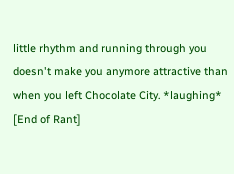little rhythm and running through you doesn't make you anymore attractive than when you left Chocolate City. *laughing* [End of Rant]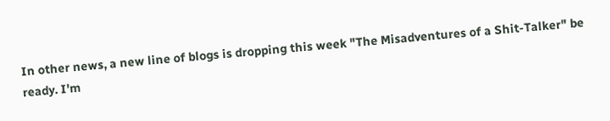In other news, a new line of blogs is dropping this week "The Misadventures of a Shit-Talker" be ready. I'm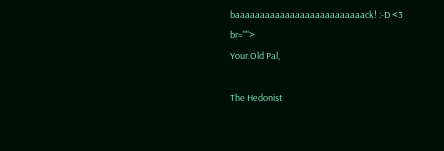baaaaaaaaaaaaaaaaaaaaaaaaaack! :-D <3 br="">
Your Old Pal,

The Hedonist